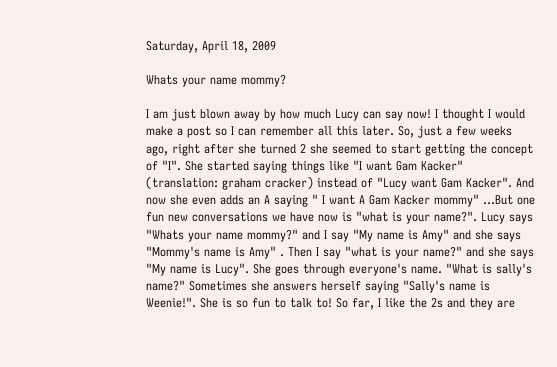Saturday, April 18, 2009

Whats your name mommy?

I am just blown away by how much Lucy can say now! I thought I would make a post so I can remember all this later. So, just a few weeks ago, right after she turned 2 she seemed to start getting the concept of "I". She started saying things like "I want Gam Kacker" (translation: graham cracker) instead of "Lucy want Gam Kacker". And now she even adds an A saying " I want A Gam Kacker mommy" ...But one fun new conversations we have now is "what is your name?". Lucy says "Whats your name mommy?" and I say "My name is Amy" and she says "Mommy's name is Amy" . Then I say "what is your name?" and she says "My name is Lucy". She goes through everyone's name. "What is sally's name?" Sometimes she answers herself saying "Sally's name is Weenie!". She is so fun to talk to! So far, I like the 2s and they are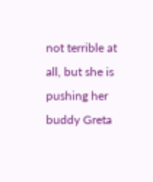not terrible at all, but she is pushing her buddy Greta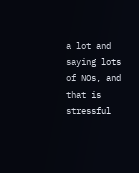a lot and saying lots of NOs, and that is stressful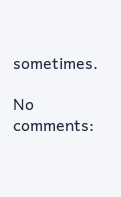sometimes.

No comments: